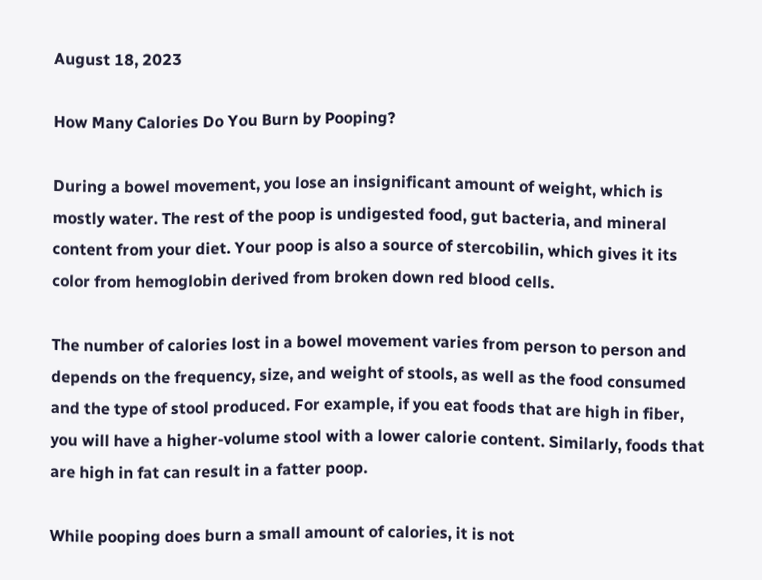August 18, 2023

How Many Calories Do You Burn by Pooping?

During a bowel movement, you lose an insignificant amount of weight, which is mostly water. The rest of the poop is undigested food, gut bacteria, and mineral content from your diet. Your poop is also a source of stercobilin, which gives it its color from hemoglobin derived from broken down red blood cells.

The number of calories lost in a bowel movement varies from person to person and depends on the frequency, size, and weight of stools, as well as the food consumed and the type of stool produced. For example, if you eat foods that are high in fiber, you will have a higher-volume stool with a lower calorie content. Similarly, foods that are high in fat can result in a fatter poop.

While pooping does burn a small amount of calories, it is not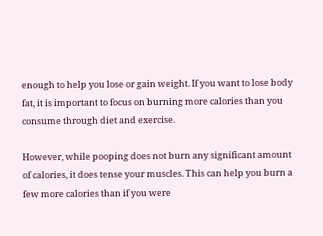enough to help you lose or gain weight. If you want to lose body fat, it is important to focus on burning more calories than you consume through diet and exercise.

However, while pooping does not burn any significant amount of calories, it does tense your muscles. This can help you burn a few more calories than if you were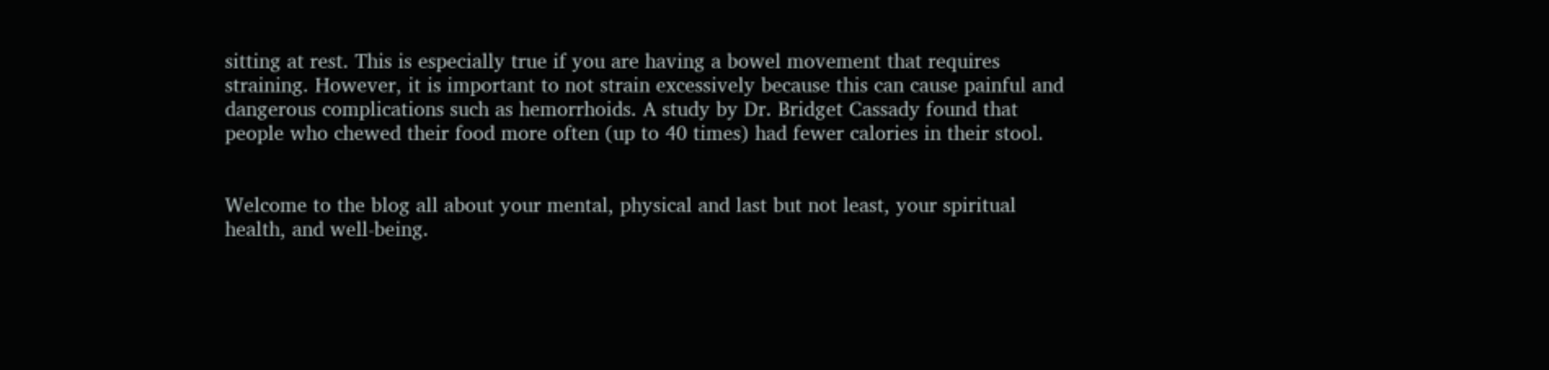sitting at rest. This is especially true if you are having a bowel movement that requires straining. However, it is important to not strain excessively because this can cause painful and dangerous complications such as hemorrhoids. A study by Dr. Bridget Cassady found that people who chewed their food more often (up to 40 times) had fewer calories in their stool.


Welcome to the blog all about your mental, physical and last but not least, your spiritual health, and well-being.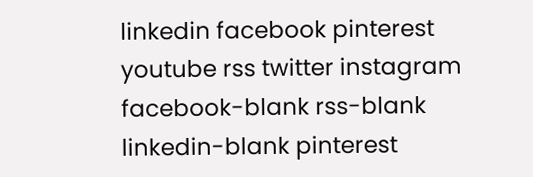linkedin facebook pinterest youtube rss twitter instagram facebook-blank rss-blank linkedin-blank pinterest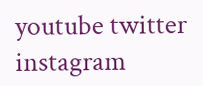youtube twitter instagram